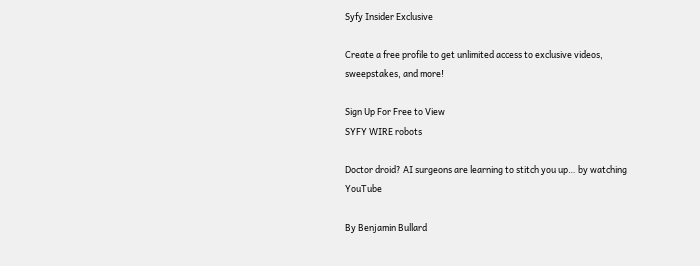Syfy Insider Exclusive

Create a free profile to get unlimited access to exclusive videos, sweepstakes, and more!

Sign Up For Free to View
SYFY WIRE robots

Doctor droid? AI surgeons are learning to stitch you up… by watching YouTube

By Benjamin Bullard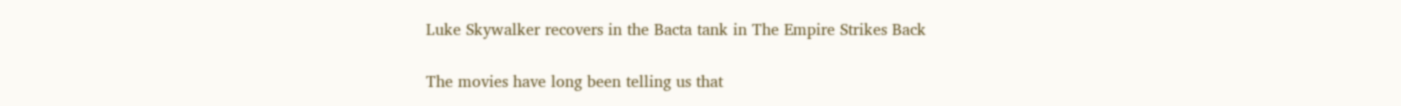Luke Skywalker recovers in the Bacta tank in The Empire Strikes Back

The movies have long been telling us that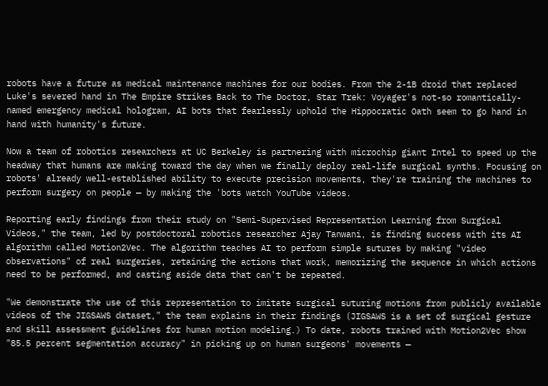robots have a future as medical maintenance machines for our bodies. From the 2-1B droid that replaced Luke's severed hand in The Empire Strikes Back to The Doctor, Star Trek: Voyager's not-so romantically-named emergency medical hologram, AI bots that fearlessly uphold the Hippocratic Oath seem to go hand in hand with humanity's future.

Now a team of robotics researchers at UC Berkeley is partnering with microchip giant Intel to speed up the headway that humans are making toward the day when we finally deploy real-life surgical synths. Focusing on robots' already well-established ability to execute precision movements, they're training the machines to perform surgery on people — by making the 'bots watch YouTube videos.

Reporting early findings from their study on "Semi-Supervised Representation Learning from Surgical Videos," the team, led by postdoctoral robotics researcher Ajay Tanwani, is finding success with its AI algorithm called Motion2Vec. The algorithm teaches AI to perform simple sutures by making "video observations" of real surgeries, retaining the actions that work, memorizing the sequence in which actions need to be performed, and casting aside data that can't be repeated.

"We demonstrate the use of this representation to imitate surgical suturing motions from publicly available videos of the JIGSAWS dataset," the team explains in their findings (JIGSAWS is a set of surgical gesture and skill assessment guidelines for human motion modeling.) To date, robots trained with Motion2Vec show "85.5 percent segmentation accuracy" in picking up on human surgeons' movements —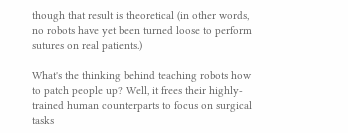though that result is theoretical (in other words, no robots have yet been turned loose to perform sutures on real patients.)

What's the thinking behind teaching robots how to patch people up? Well, it frees their highly-trained human counterparts to focus on surgical tasks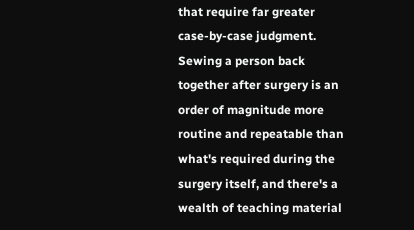that require far greater case-by-case judgment. Sewing a person back together after surgery is an order of magnitude more routine and repeatable than what's required during the surgery itself, and there's a wealth of teaching material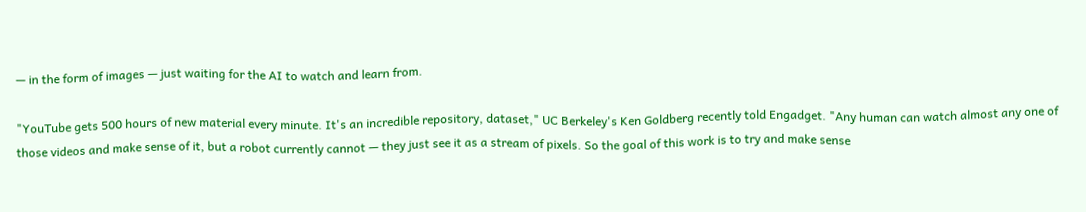— in the form of images — just waiting for the AI to watch and learn from.

"YouTube gets 500 hours of new material every minute. It's an incredible repository, dataset," UC Berkeley's Ken Goldberg recently told Engadget. "Any human can watch almost any one of those videos and make sense of it, but a robot currently cannot — they just see it as a stream of pixels. So the goal of this work is to try and make sense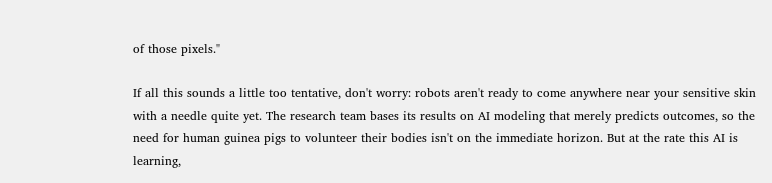of those pixels."

If all this sounds a little too tentative, don't worry: robots aren't ready to come anywhere near your sensitive skin with a needle quite yet. The research team bases its results on AI modeling that merely predicts outcomes, so the need for human guinea pigs to volunteer their bodies isn't on the immediate horizon. But at the rate this AI is learning,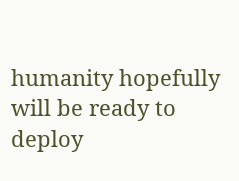humanity hopefully will be ready to deploy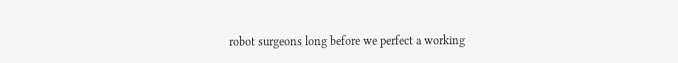robot surgeons long before we perfect a working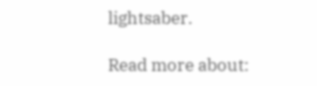lightsaber.

Read more about: